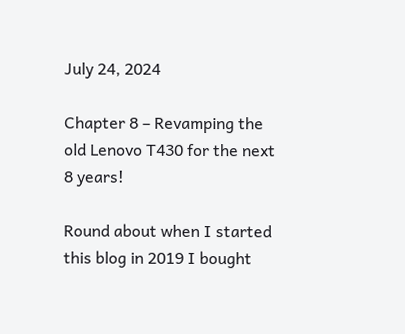July 24, 2024

Chapter 8 – Revamping the old Lenovo T430 for the next 8 years!

Round about when I started this blog in 2019 I bought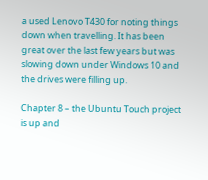a used Lenovo T430 for noting things down when travelling. It has been great over the last few years but was slowing down under Windows 10 and the drives were filling up.

Chapter 8 – the Ubuntu Touch project is up and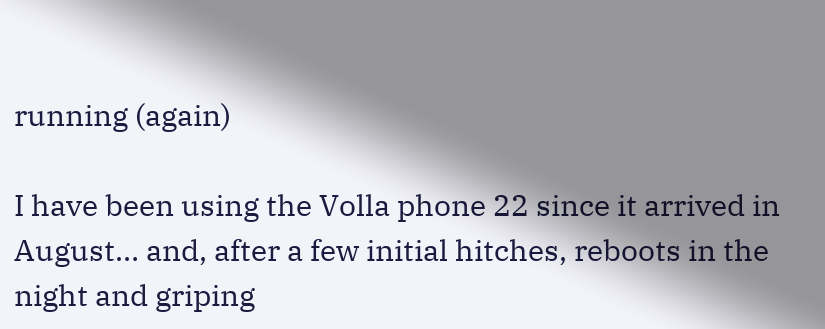running (again)

I have been using the Volla phone 22 since it arrived in August… and, after a few initial hitches, reboots in the night and griping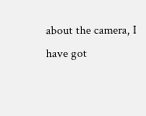about the camera, I have got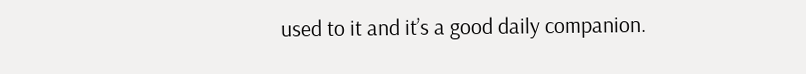used to it and it’s a good daily companion.